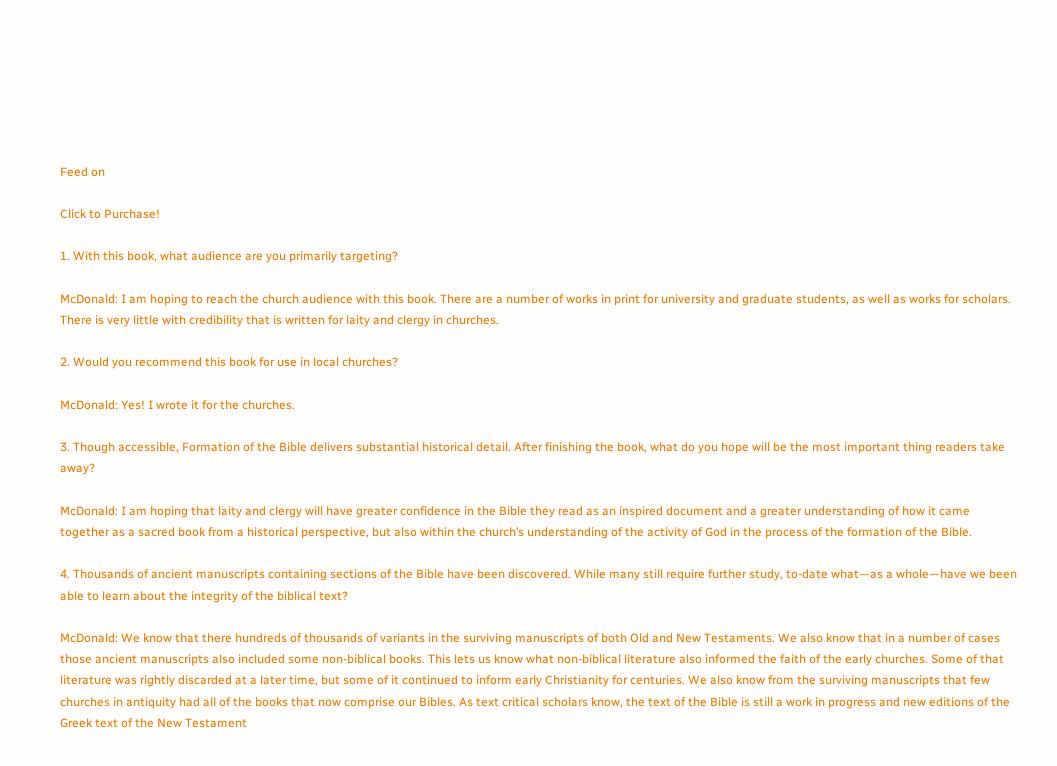Feed on

Click to Purchase!

1. With this book, what audience are you primarily targeting?

McDonald: I am hoping to reach the church audience with this book. There are a number of works in print for university and graduate students, as well as works for scholars. There is very little with credibility that is written for laity and clergy in churches.

2. Would you recommend this book for use in local churches?

McDonald: Yes! I wrote it for the churches.

3. Though accessible, Formation of the Bible delivers substantial historical detail. After finishing the book, what do you hope will be the most important thing readers take away?

McDonald: I am hoping that laity and clergy will have greater confidence in the Bible they read as an inspired document and a greater understanding of how it came together as a sacred book from a historical perspective, but also within the church’s understanding of the activity of God in the process of the formation of the Bible.

4. Thousands of ancient manuscripts containing sections of the Bible have been discovered. While many still require further study, to-date what—as a whole—have we been able to learn about the integrity of the biblical text?

McDonald: We know that there hundreds of thousands of variants in the surviving manuscripts of both Old and New Testaments. We also know that in a number of cases those ancient manuscripts also included some non-biblical books. This lets us know what non-biblical literature also informed the faith of the early churches. Some of that literature was rightly discarded at a later time, but some of it continued to inform early Christianity for centuries. We also know from the surviving manuscripts that few churches in antiquity had all of the books that now comprise our Bibles. As text critical scholars know, the text of the Bible is still a work in progress and new editions of the Greek text of the New Testament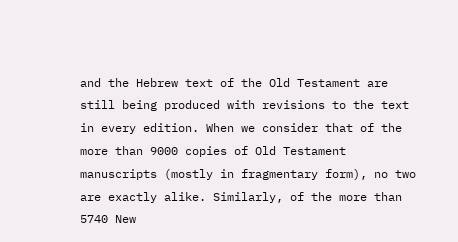and the Hebrew text of the Old Testament are still being produced with revisions to the text in every edition. When we consider that of the more than 9000 copies of Old Testament manuscripts (mostly in fragmentary form), no two are exactly alike. Similarly, of the more than 5740 New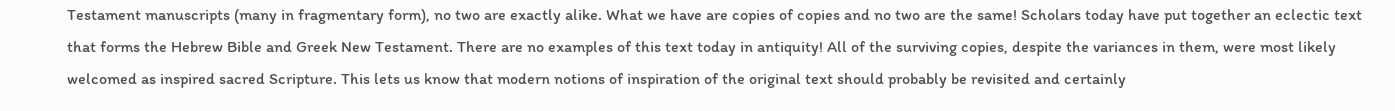Testament manuscripts (many in fragmentary form), no two are exactly alike. What we have are copies of copies and no two are the same! Scholars today have put together an eclectic text that forms the Hebrew Bible and Greek New Testament. There are no examples of this text today in antiquity! All of the surviving copies, despite the variances in them, were most likely welcomed as inspired sacred Scripture. This lets us know that modern notions of inspiration of the original text should probably be revisited and certainly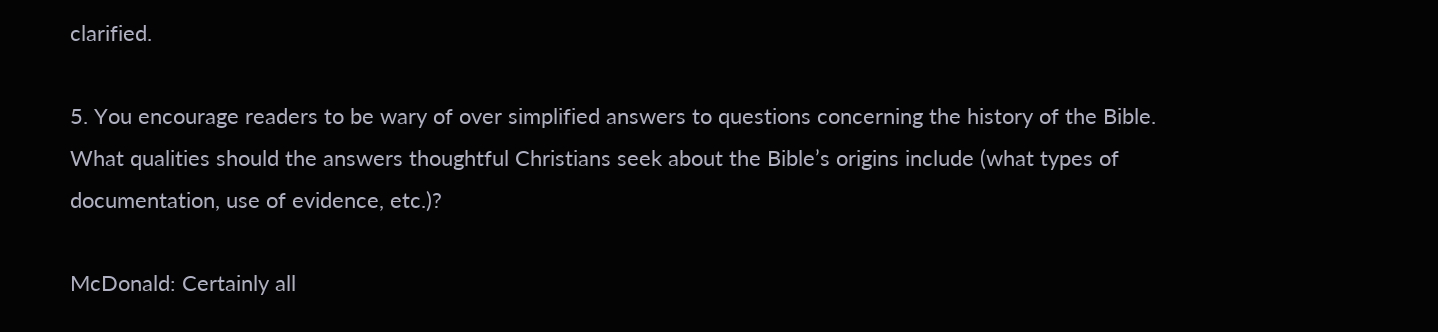clarified.

5. You encourage readers to be wary of over simplified answers to questions concerning the history of the Bible. What qualities should the answers thoughtful Christians seek about the Bible’s origins include (what types of documentation, use of evidence, etc.)?

McDonald: Certainly all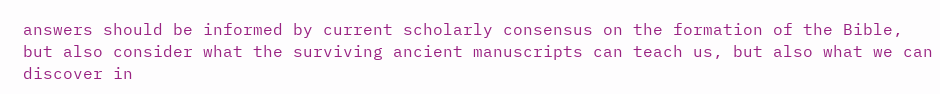answers should be informed by current scholarly consensus on the formation of the Bible, but also consider what the surviving ancient manuscripts can teach us, but also what we can discover in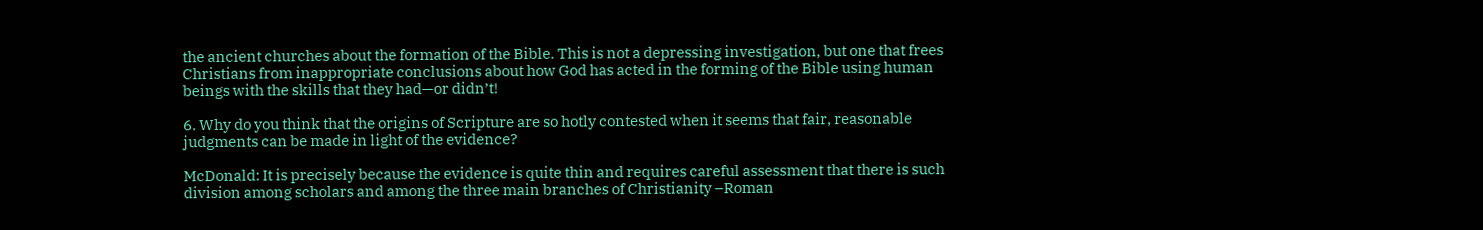the ancient churches about the formation of the Bible. This is not a depressing investigation, but one that frees Christians from inappropriate conclusions about how God has acted in the forming of the Bible using human beings with the skills that they had—or didn’t!

6. Why do you think that the origins of Scripture are so hotly contested when it seems that fair, reasonable judgments can be made in light of the evidence?

McDonald: It is precisely because the evidence is quite thin and requires careful assessment that there is such division among scholars and among the three main branches of Christianity –Roman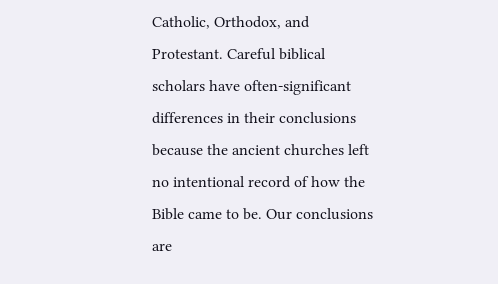Catholic, Orthodox, and Protestant. Careful biblical scholars have often-significant differences in their conclusions because the ancient churches left no intentional record of how the Bible came to be. Our conclusions are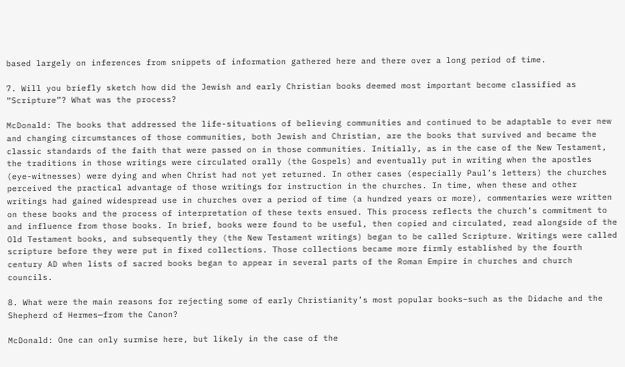based largely on inferences from snippets of information gathered here and there over a long period of time.

7. Will you briefly sketch how did the Jewish and early Christian books deemed most important become classified as “Scripture”? What was the process?

McDonald: The books that addressed the life-situations of believing communities and continued to be adaptable to ever new and changing circumstances of those communities, both Jewish and Christian, are the books that survived and became the classic standards of the faith that were passed on in those communities. Initially, as in the case of the New Testament, the traditions in those writings were circulated orally (the Gospels) and eventually put in writing when the apostles (eye-witnesses) were dying and when Christ had not yet returned. In other cases (especially Paul’s letters) the churches perceived the practical advantage of those writings for instruction in the churches. In time, when these and other writings had gained widespread use in churches over a period of time (a hundred years or more), commentaries were written on these books and the process of interpretation of these texts ensued. This process reflects the church’s commitment to and influence from those books. In brief, books were found to be useful, then copied and circulated, read alongside of the Old Testament books, and subsequently they (the New Testament writings) began to be called Scripture. Writings were called scripture before they were put in fixed collections. Those collections became more firmly established by the fourth century AD when lists of sacred books began to appear in several parts of the Roman Empire in churches and church councils.

8. What were the main reasons for rejecting some of early Christianity’s most popular books–such as the Didache and the Shepherd of Hermes—from the Canon?

McDonald: One can only surmise here, but likely in the case of the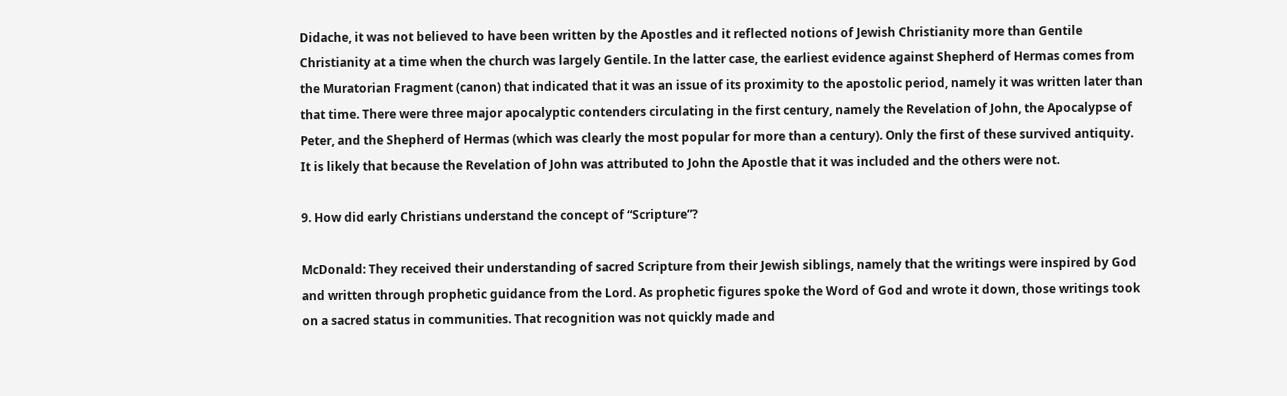Didache, it was not believed to have been written by the Apostles and it reflected notions of Jewish Christianity more than Gentile Christianity at a time when the church was largely Gentile. In the latter case, the earliest evidence against Shepherd of Hermas comes from the Muratorian Fragment (canon) that indicated that it was an issue of its proximity to the apostolic period, namely it was written later than that time. There were three major apocalyptic contenders circulating in the first century, namely the Revelation of John, the Apocalypse of Peter, and the Shepherd of Hermas (which was clearly the most popular for more than a century). Only the first of these survived antiquity. It is likely that because the Revelation of John was attributed to John the Apostle that it was included and the others were not.

9. How did early Christians understand the concept of “Scripture”?

McDonald: They received their understanding of sacred Scripture from their Jewish siblings, namely that the writings were inspired by God and written through prophetic guidance from the Lord. As prophetic figures spoke the Word of God and wrote it down, those writings took on a sacred status in communities. That recognition was not quickly made and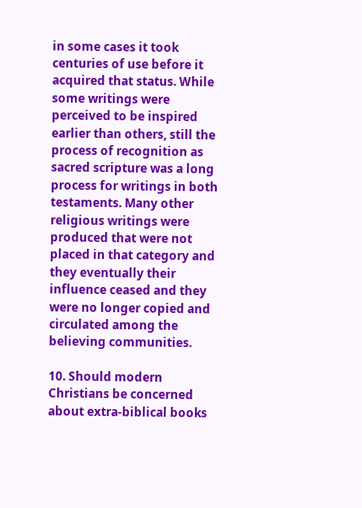in some cases it took centuries of use before it acquired that status. While some writings were perceived to be inspired earlier than others, still the process of recognition as sacred scripture was a long process for writings in both testaments. Many other religious writings were produced that were not placed in that category and they eventually their influence ceased and they were no longer copied and circulated among the believing communities.

10. Should modern Christians be concerned about extra-biblical books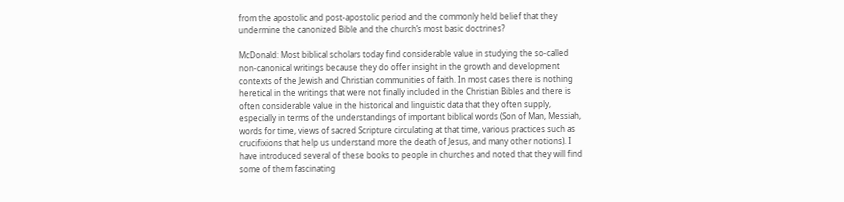from the apostolic and post-apostolic period and the commonly held belief that they undermine the canonized Bible and the church’s most basic doctrines?

McDonald: Most biblical scholars today find considerable value in studying the so-called non-canonical writings because they do offer insight in the growth and development contexts of the Jewish and Christian communities of faith. In most cases there is nothing heretical in the writings that were not finally included in the Christian Bibles and there is often considerable value in the historical and linguistic data that they often supply, especially in terms of the understandings of important biblical words (Son of Man, Messiah, words for time, views of sacred Scripture circulating at that time, various practices such as crucifixions that help us understand more the death of Jesus, and many other notions). I have introduced several of these books to people in churches and noted that they will find some of them fascinating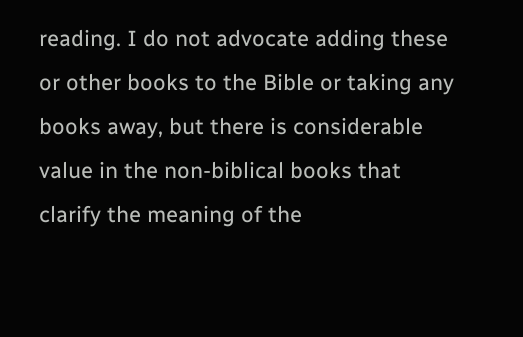reading. I do not advocate adding these or other books to the Bible or taking any books away, but there is considerable value in the non-biblical books that clarify the meaning of the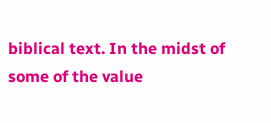biblical text. In the midst of some of the value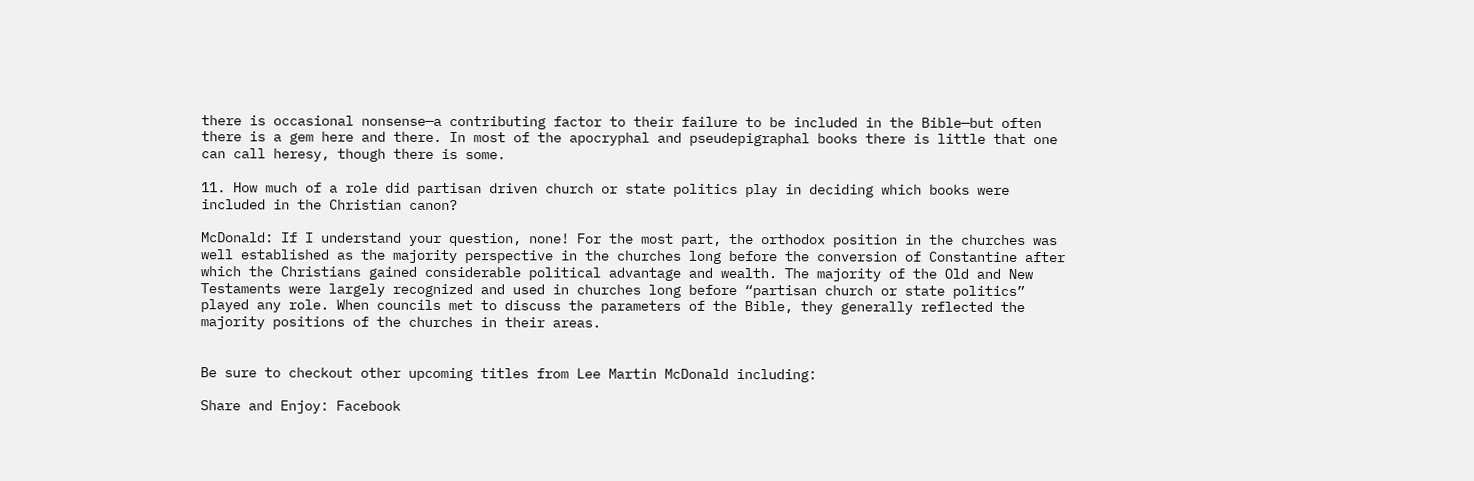there is occasional nonsense—a contributing factor to their failure to be included in the Bible—but often there is a gem here and there. In most of the apocryphal and pseudepigraphal books there is little that one can call heresy, though there is some.

11. How much of a role did partisan driven church or state politics play in deciding which books were included in the Christian canon?

McDonald: If I understand your question, none! For the most part, the orthodox position in the churches was well established as the majority perspective in the churches long before the conversion of Constantine after which the Christians gained considerable political advantage and wealth. The majority of the Old and New Testaments were largely recognized and used in churches long before “partisan church or state politics” played any role. When councils met to discuss the parameters of the Bible, they generally reflected the majority positions of the churches in their areas.


Be sure to checkout other upcoming titles from Lee Martin McDonald including:

Share and Enjoy: Facebook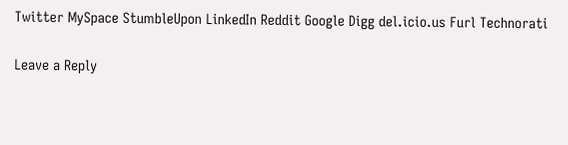Twitter MySpace StumbleUpon LinkedIn Reddit Google Digg del.icio.us Furl Technorati

Leave a Reply